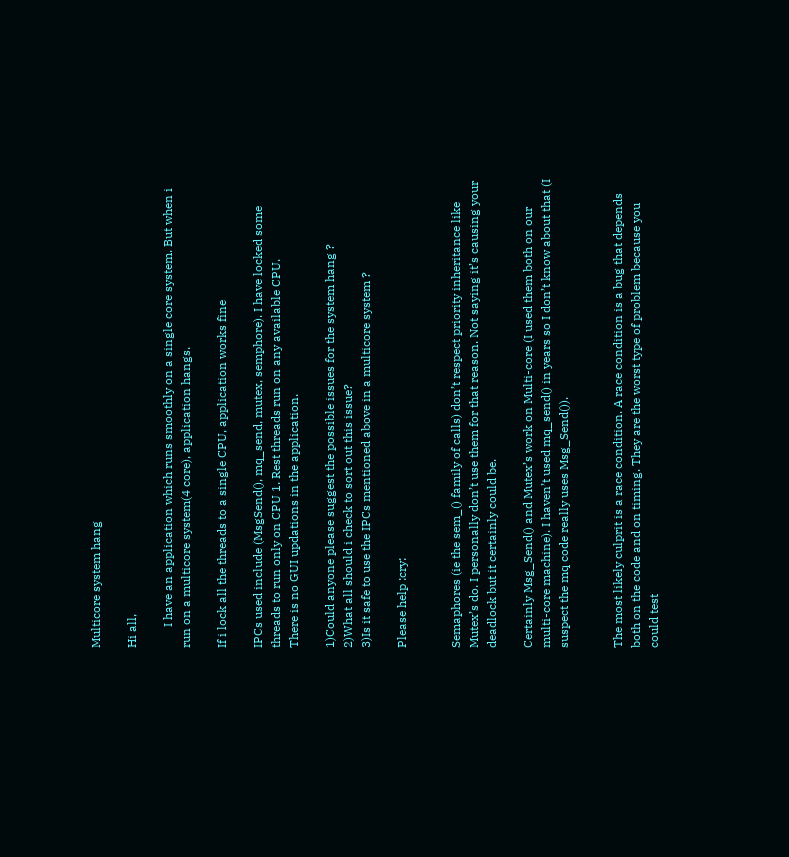Multicore system hang

Hi all,

       I have an application which runs smoothly on a single core system. But when i run on a multicore system(4 core), application hangs.

If i lock all the threads to a single CPU, application works fine

IPCs used include (MsgSend(), mq_send, mutex, semphore). I have locked some threads to run only on CPU 1. Rest threads run on any available CPU.
There is no GUI updations in the application.

1)Could anyone please suggest the possible issues for the system hang ?
2)What all should i check to sort out this issue?
3)Is it safe to use the IPCs mentioned above in a multicore system ?

Please help :cry:


Semaphores (ie the sem_() family of calls) don’t respect priority inheritance like Mutex’s do. I personally don’t use them for that reason. Not saying it’s causing your deadlock but it certainly could be.

Certainly Msg_Send() and Mutex’s work on Multi-core (I used them both on our multi-core machine). I haven’t used mq_send() in years so I don’t know about that (I suspect the mq code really uses Msg_Send()).


The most likely culprit is a race condition. A race condition is a bug that depends both on the code and on timing. They are the worst type of problem because you could test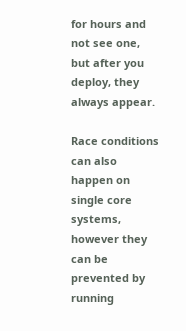for hours and not see one, but after you deploy, they always appear.

Race conditions can also happen on single core systems, however they can be prevented by running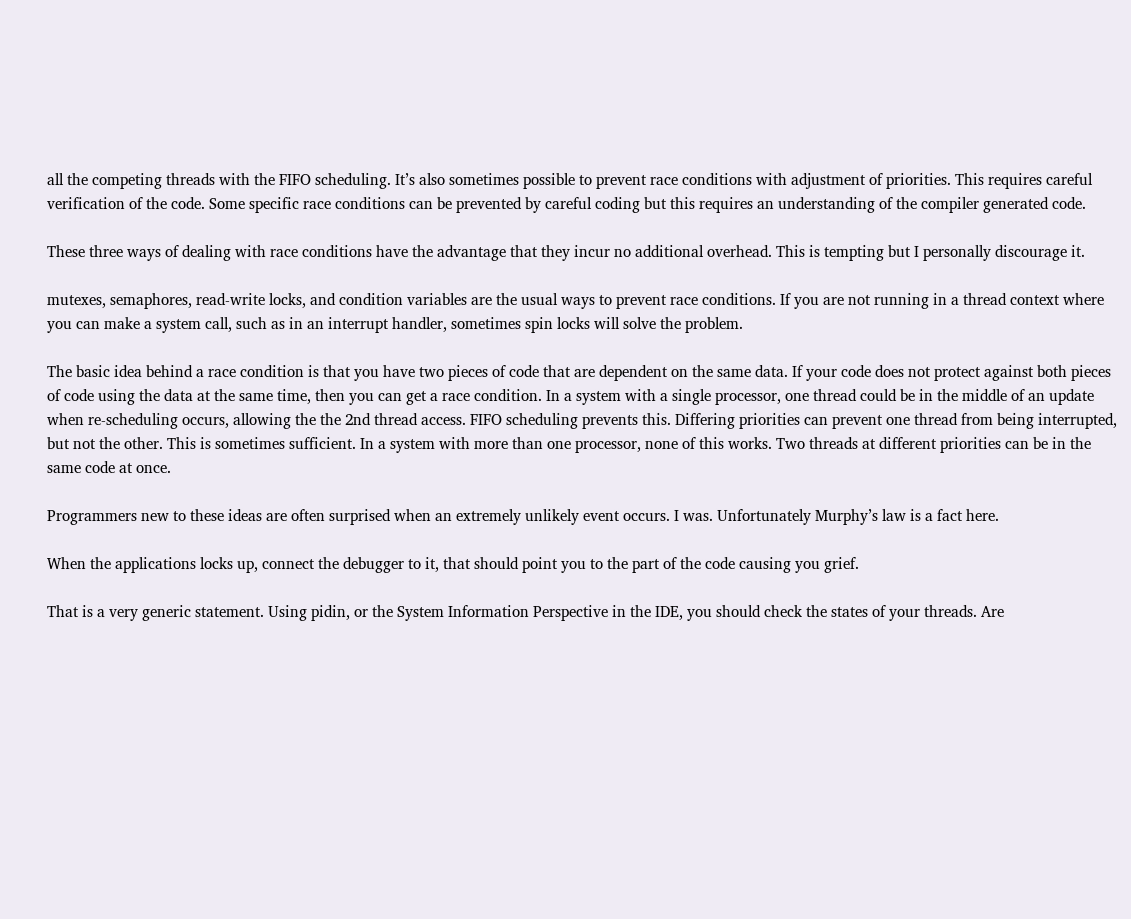all the competing threads with the FIFO scheduling. It’s also sometimes possible to prevent race conditions with adjustment of priorities. This requires careful verification of the code. Some specific race conditions can be prevented by careful coding but this requires an understanding of the compiler generated code.

These three ways of dealing with race conditions have the advantage that they incur no additional overhead. This is tempting but I personally discourage it.

mutexes, semaphores, read-write locks, and condition variables are the usual ways to prevent race conditions. If you are not running in a thread context where you can make a system call, such as in an interrupt handler, sometimes spin locks will solve the problem.

The basic idea behind a race condition is that you have two pieces of code that are dependent on the same data. If your code does not protect against both pieces of code using the data at the same time, then you can get a race condition. In a system with a single processor, one thread could be in the middle of an update when re-scheduling occurs, allowing the the 2nd thread access. FIFO scheduling prevents this. Differing priorities can prevent one thread from being interrupted, but not the other. This is sometimes sufficient. In a system with more than one processor, none of this works. Two threads at different priorities can be in the same code at once.

Programmers new to these ideas are often surprised when an extremely unlikely event occurs. I was. Unfortunately Murphy’s law is a fact here.

When the applications locks up, connect the debugger to it, that should point you to the part of the code causing you grief.

That is a very generic statement. Using pidin, or the System Information Perspective in the IDE, you should check the states of your threads. Are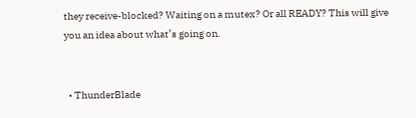they receive-blocked? Waiting on a mutex? Or all READY? This will give you an idea about what’s going on.


  • ThunderBlade